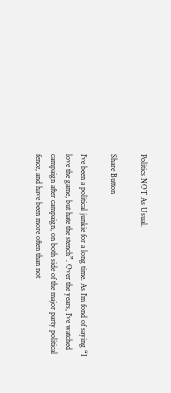Politics NOT As Usual.

Share Button

I’ve been a political junkie for a long time. As I’m fond of saying “I love the game, but hate the stench”. Over the years, I’ve watched campaign after campaign, on both side of the major party political fence, and have been more often than not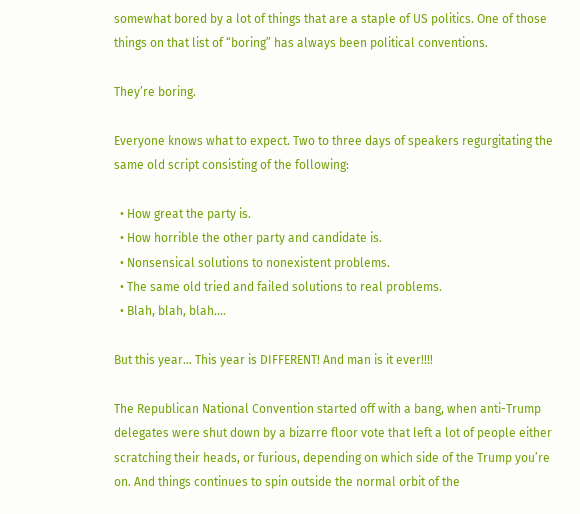somewhat bored by a lot of things that are a staple of US politics. One of those things on that list of “boring” has always been political conventions.

They’re boring.

Everyone knows what to expect. Two to three days of speakers regurgitating the same old script consisting of the following:

  • How great the party is.
  • How horrible the other party and candidate is.
  • Nonsensical solutions to nonexistent problems.
  • The same old tried and failed solutions to real problems.
  • Blah, blah, blah….

But this year… This year is DIFFERENT! And man is it ever!!!!

The Republican National Convention started off with a bang, when anti-Trump delegates were shut down by a bizarre floor vote that left a lot of people either scratching their heads, or furious, depending on which side of the Trump you’re on. And things continues to spin outside the normal orbit of the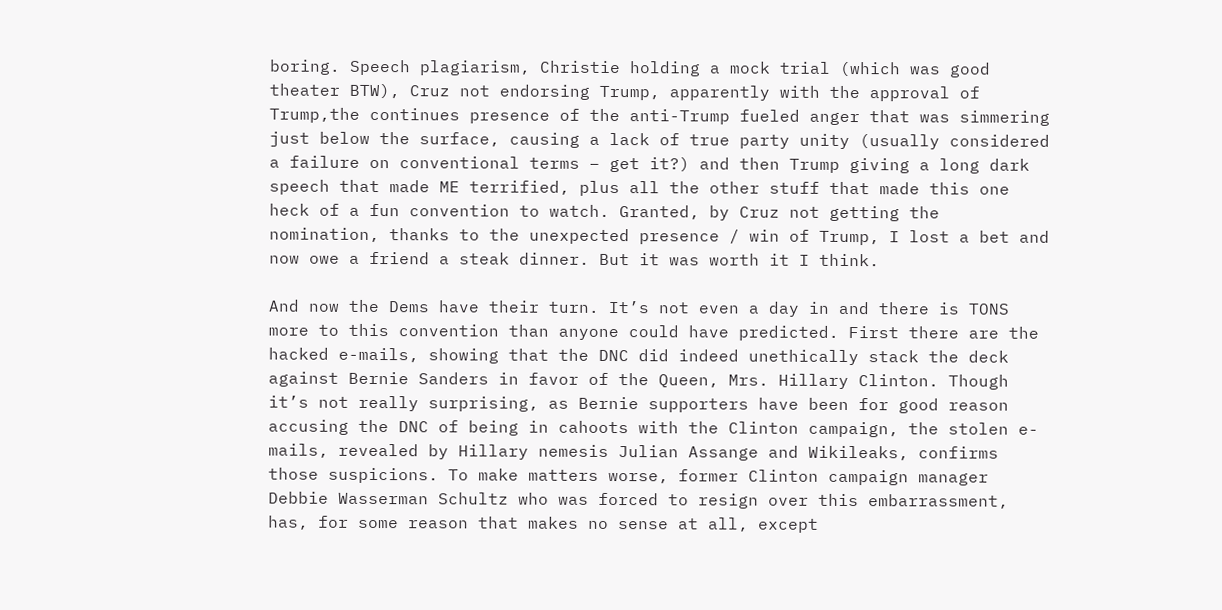boring. Speech plagiarism, Christie holding a mock trial (which was good theater BTW), Cruz not endorsing Trump, apparently with the approval of Trump,the continues presence of the anti-Trump fueled anger that was simmering just below the surface, causing a lack of true party unity (usually considered a failure on conventional terms – get it?) and then Trump giving a long dark speech that made ME terrified, plus all the other stuff that made this one heck of a fun convention to watch. Granted, by Cruz not getting the nomination, thanks to the unexpected presence / win of Trump, I lost a bet and now owe a friend a steak dinner. But it was worth it I think.

And now the Dems have their turn. It’s not even a day in and there is TONS more to this convention than anyone could have predicted. First there are the hacked e-mails, showing that the DNC did indeed unethically stack the deck against Bernie Sanders in favor of the Queen, Mrs. Hillary Clinton. Though it’s not really surprising, as Bernie supporters have been for good reason accusing the DNC of being in cahoots with the Clinton campaign, the stolen e-mails, revealed by Hillary nemesis Julian Assange and Wikileaks, confirms those suspicions. To make matters worse, former Clinton campaign manager Debbie Wasserman Schultz who was forced to resign over this embarrassment, has, for some reason that makes no sense at all, except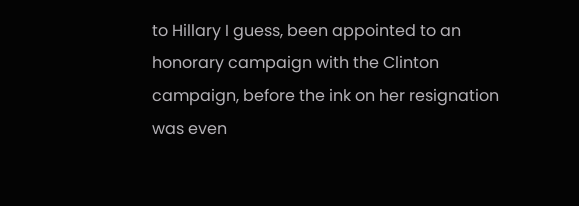to Hillary I guess, been appointed to an honorary campaign with the Clinton campaign, before the ink on her resignation was even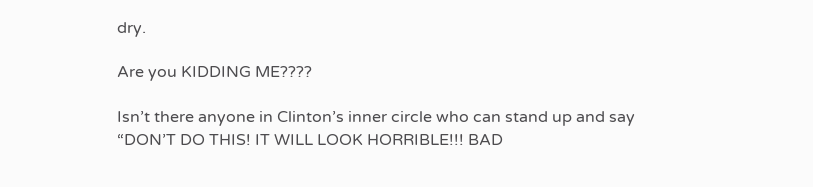dry.

Are you KIDDING ME????

Isn’t there anyone in Clinton’s inner circle who can stand up and say “DON’T DO THIS! IT WILL LOOK HORRIBLE!!! BAD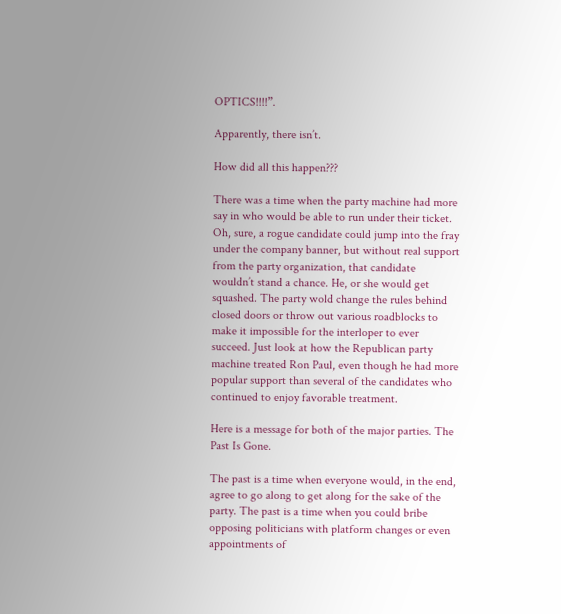OPTICS!!!!”.

Apparently, there isn’t.

How did all this happen???

There was a time when the party machine had more say in who would be able to run under their ticket. Oh, sure, a rogue candidate could jump into the fray under the company banner, but without real support from the party organization, that candidate wouldn’t stand a chance. He, or she would get squashed. The party wold change the rules behind closed doors or throw out various roadblocks to make it impossible for the interloper to ever succeed. Just look at how the Republican party machine treated Ron Paul, even though he had more popular support than several of the candidates who continued to enjoy favorable treatment.

Here is a message for both of the major parties. The Past Is Gone.

The past is a time when everyone would, in the end, agree to go along to get along for the sake of the party. The past is a time when you could bribe opposing politicians with platform changes or even appointments of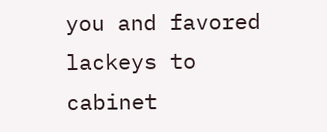you and favored lackeys to cabinet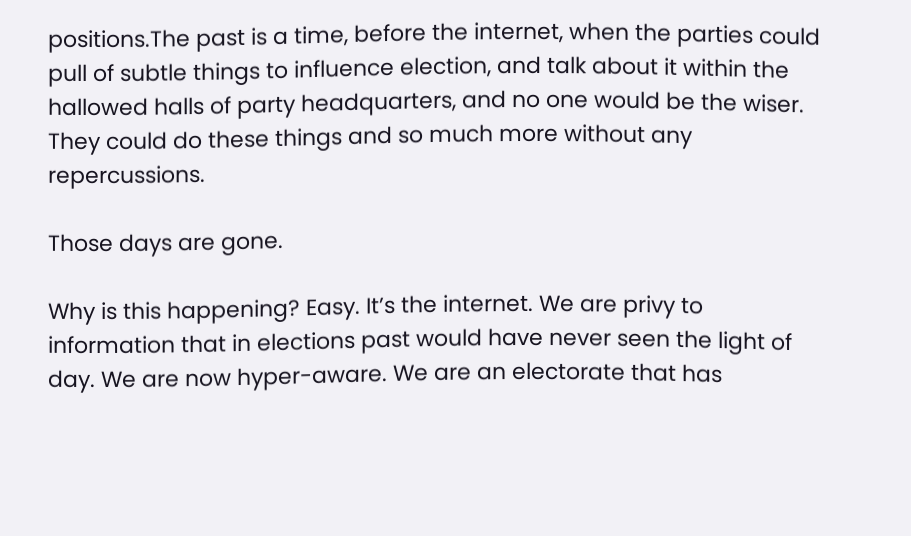positions.The past is a time, before the internet, when the parties could pull of subtle things to influence election, and talk about it within the hallowed halls of party headquarters, and no one would be the wiser. They could do these things and so much more without any repercussions.

Those days are gone.

Why is this happening? Easy. It’s the internet. We are privy to information that in elections past would have never seen the light of day. We are now hyper-aware. We are an electorate that has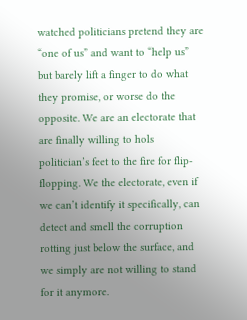watched politicians pretend they are “one of us” and want to “help us” but barely lift a finger to do what they promise, or worse do the opposite. We are an electorate that are finally willing to hols politician’s feet to the fire for flip-flopping. We the electorate, even if we can’t identify it specifically, can detect and smell the corruption rotting just below the surface, and we simply are not willing to stand for it anymore.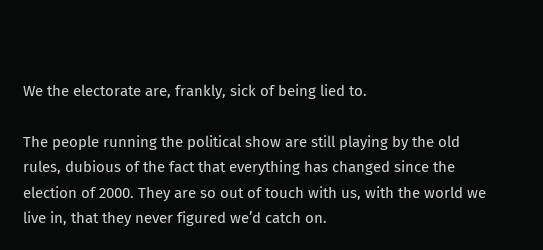We the electorate are, frankly, sick of being lied to.

The people running the political show are still playing by the old rules, dubious of the fact that everything has changed since the election of 2000. They are so out of touch with us, with the world we live in, that they never figured we’d catch on.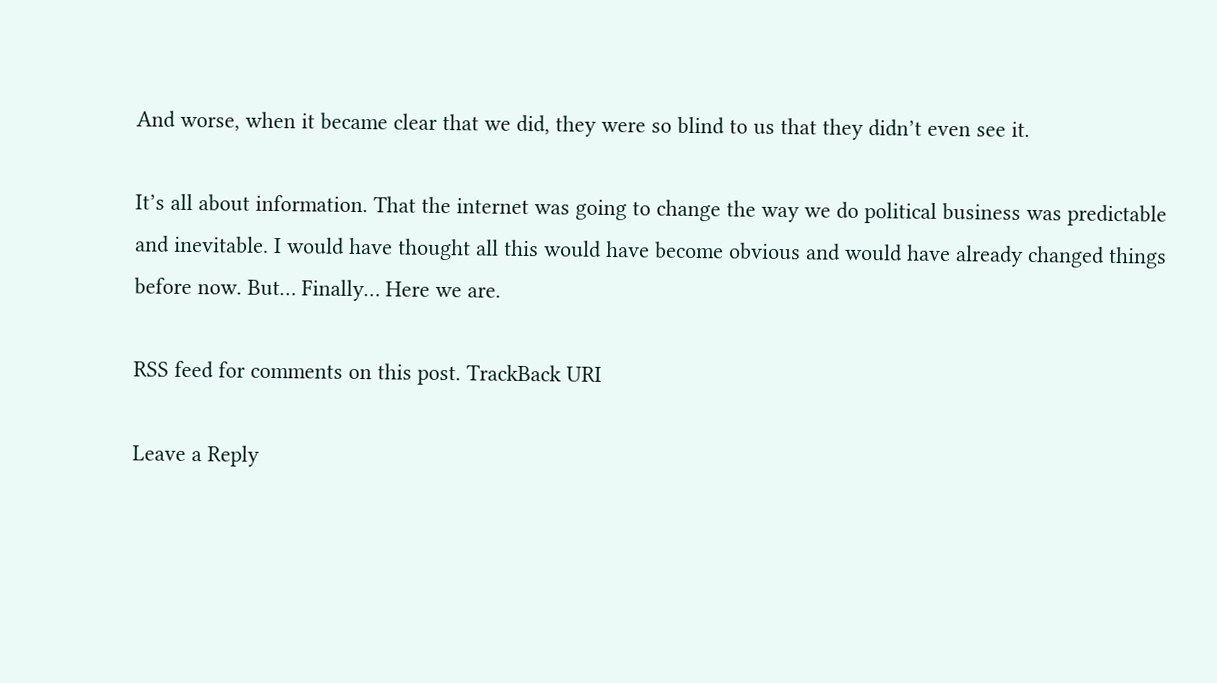And worse, when it became clear that we did, they were so blind to us that they didn’t even see it.

It’s all about information. That the internet was going to change the way we do political business was predictable and inevitable. I would have thought all this would have become obvious and would have already changed things before now. But… Finally… Here we are.

RSS feed for comments on this post. TrackBack URI

Leave a Reply